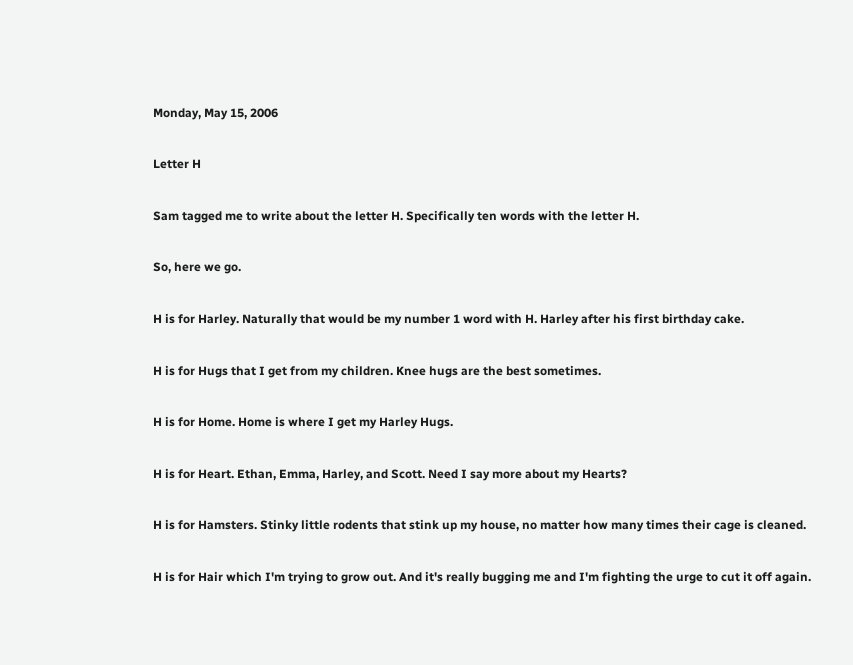Monday, May 15, 2006

Letter H

Sam tagged me to write about the letter H. Specifically ten words with the letter H.

So, here we go.

H is for Harley. Naturally that would be my number 1 word with H. Harley after his first birthday cake.

H is for Hugs that I get from my children. Knee hugs are the best sometimes.

H is for Home. Home is where I get my Harley Hugs.

H is for Heart. Ethan, Emma, Harley, and Scott. Need I say more about my Hearts?

H is for Hamsters. Stinky little rodents that stink up my house, no matter how many times their cage is cleaned.

H is for Hair which I'm trying to grow out. And it's really bugging me and I'm fighting the urge to cut it off again.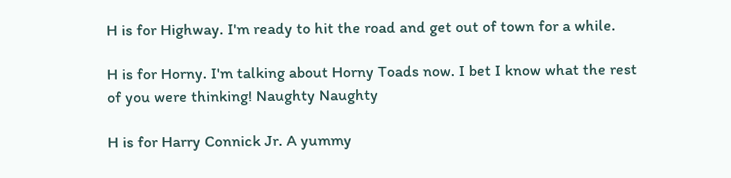H is for Highway. I'm ready to hit the road and get out of town for a while.

H is for Horny. I'm talking about Horny Toads now. I bet I know what the rest of you were thinking! Naughty Naughty

H is for Harry Connick Jr. A yummy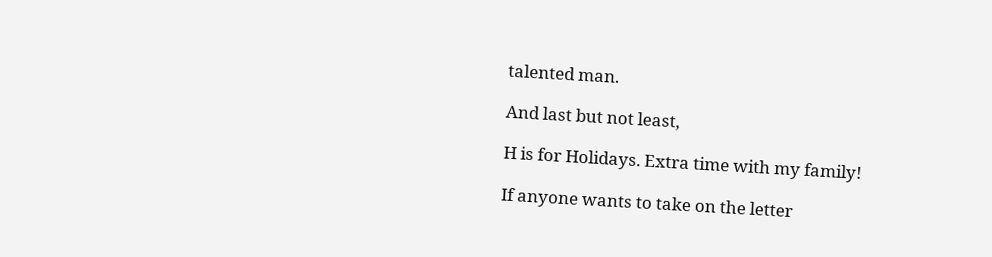talented man.

And last but not least,

H is for Holidays. Extra time with my family!

If anyone wants to take on the letter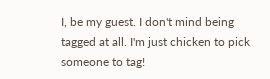I, be my guest. I don't mind being tagged at all. I'm just chicken to pick someone to tag!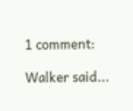1 comment:

Walker said...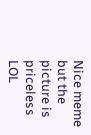Nice meme but the picture is priceless LOL